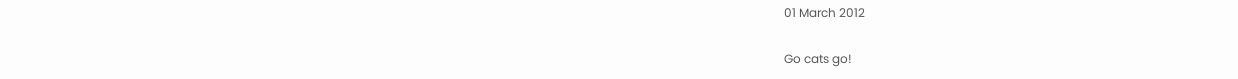01 March 2012

Go cats go!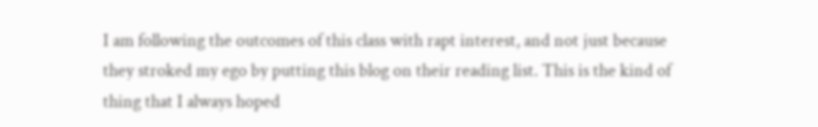I am following the outcomes of this class with rapt interest, and not just because they stroked my ego by putting this blog on their reading list. This is the kind of thing that I always hoped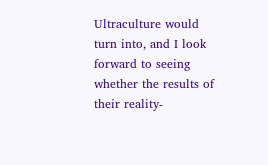Ultraculture would turn into, and I look forward to seeing whether the results of their reality-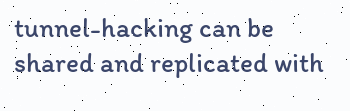tunnel-hacking can be shared and replicated with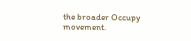the broader Occupy movement.